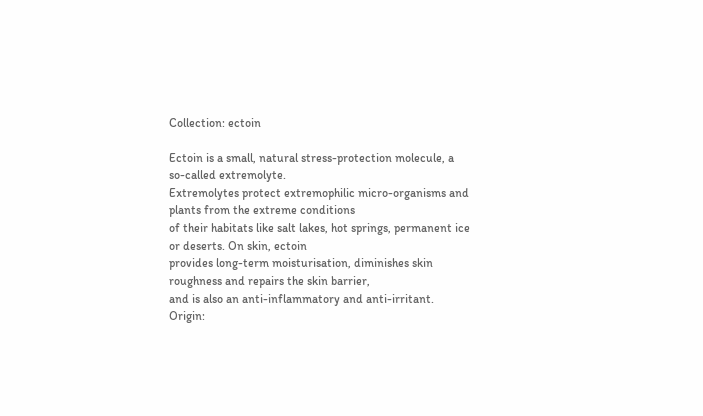Collection: ectoin

Ectoin is a small, natural stress-protection molecule, a so-called extremolyte.
Extremolytes protect extremophilic micro-organisms and plants from the extreme conditions
of their habitats like salt lakes, hot springs, permanent ice or deserts. On skin, ectoin
provides long-term moisturisation, diminishes skin roughness and repairs the skin barrier,
and is also an anti-inflammatory and anti-irritant.
Origin: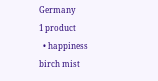Germany
1 product
  • happiness birch mist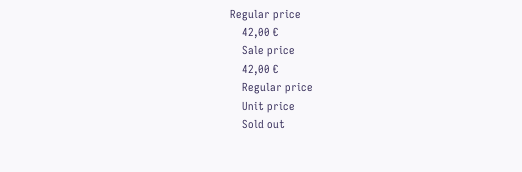Regular price
    42,00 €
    Sale price
    42,00 €
    Regular price
    Unit price
    Sold out